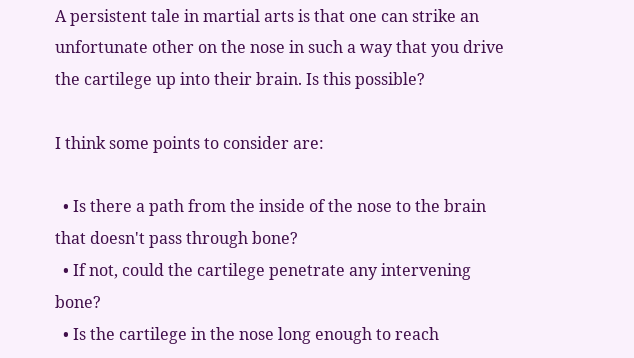A persistent tale in martial arts is that one can strike an unfortunate other on the nose in such a way that you drive the cartilege up into their brain. Is this possible?

I think some points to consider are:

  • Is there a path from the inside of the nose to the brain that doesn't pass through bone?
  • If not, could the cartilege penetrate any intervening bone?
  • Is the cartilege in the nose long enough to reach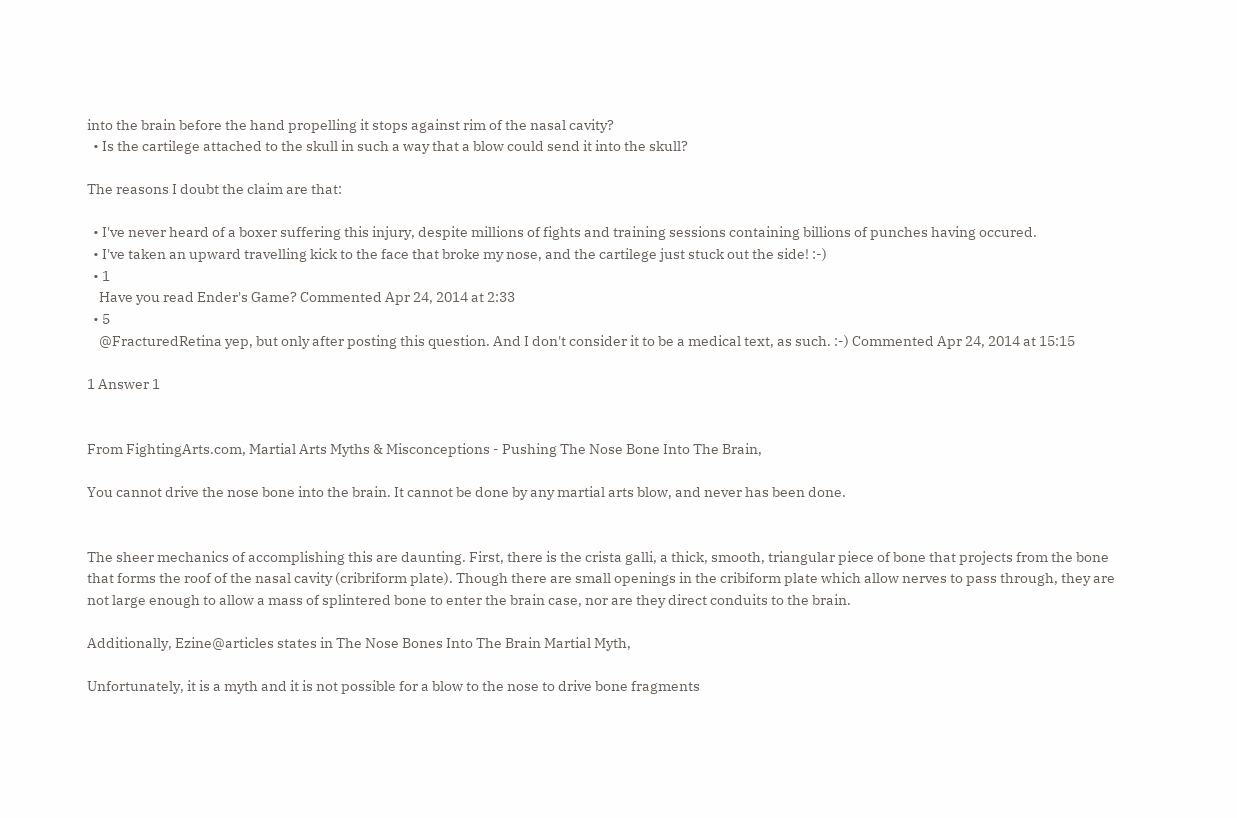into the brain before the hand propelling it stops against rim of the nasal cavity?
  • Is the cartilege attached to the skull in such a way that a blow could send it into the skull?

The reasons I doubt the claim are that:

  • I've never heard of a boxer suffering this injury, despite millions of fights and training sessions containing billions of punches having occured.
  • I've taken an upward travelling kick to the face that broke my nose, and the cartilege just stuck out the side! :-)
  • 1
    Have you read Ender's Game? Commented Apr 24, 2014 at 2:33
  • 5
    @FracturedRetina yep, but only after posting this question. And I don't consider it to be a medical text, as such. :-) Commented Apr 24, 2014 at 15:15

1 Answer 1


From FightingArts.com, Martial Arts Myths & Misconceptions - Pushing The Nose Bone Into The Brain,

You cannot drive the nose bone into the brain. It cannot be done by any martial arts blow, and never has been done.


The sheer mechanics of accomplishing this are daunting. First, there is the crista galli, a thick, smooth, triangular piece of bone that projects from the bone that forms the roof of the nasal cavity (cribriform plate). Though there are small openings in the cribiform plate which allow nerves to pass through, they are not large enough to allow a mass of splintered bone to enter the brain case, nor are they direct conduits to the brain.

Additionally, Ezine@articles states in The Nose Bones Into The Brain Martial Myth,

Unfortunately, it is a myth and it is not possible for a blow to the nose to drive bone fragments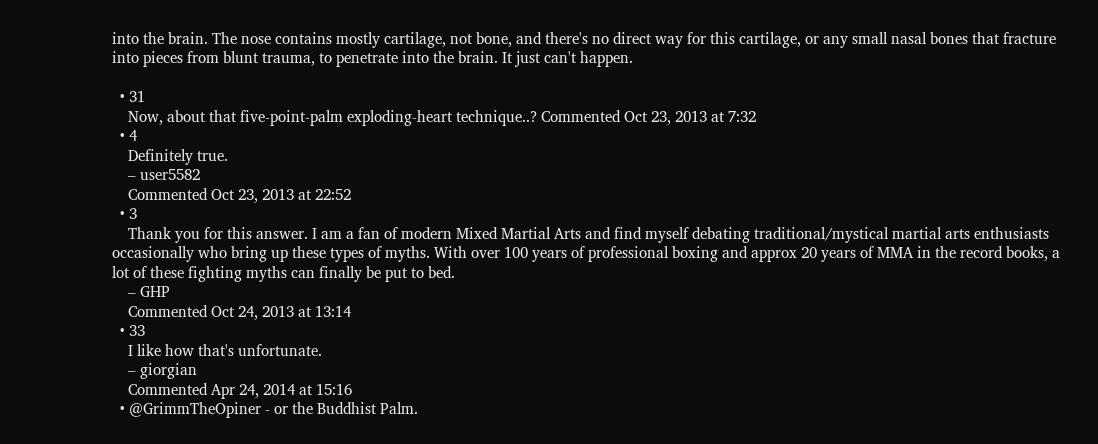into the brain. The nose contains mostly cartilage, not bone, and there's no direct way for this cartilage, or any small nasal bones that fracture into pieces from blunt trauma, to penetrate into the brain. It just can't happen.

  • 31
    Now, about that five-point-palm exploding-heart technique..? Commented Oct 23, 2013 at 7:32
  • 4
    Definitely true.
    – user5582
    Commented Oct 23, 2013 at 22:52
  • 3
    Thank you for this answer. I am a fan of modern Mixed Martial Arts and find myself debating traditional/mystical martial arts enthusiasts occasionally who bring up these types of myths. With over 100 years of professional boxing and approx 20 years of MMA in the record books, a lot of these fighting myths can finally be put to bed.
    – GHP
    Commented Oct 24, 2013 at 13:14
  • 33
    I like how that's unfortunate.
    – giorgian
    Commented Apr 24, 2014 at 15:16
  • @GrimmTheOpiner - or the Buddhist Palm.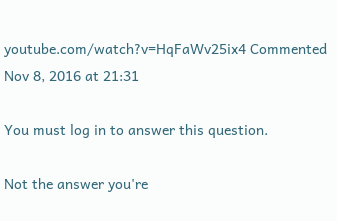youtube.com/watch?v=HqFaWv25ix4 Commented Nov 8, 2016 at 21:31

You must log in to answer this question.

Not the answer you're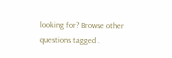looking for? Browse other questions tagged .